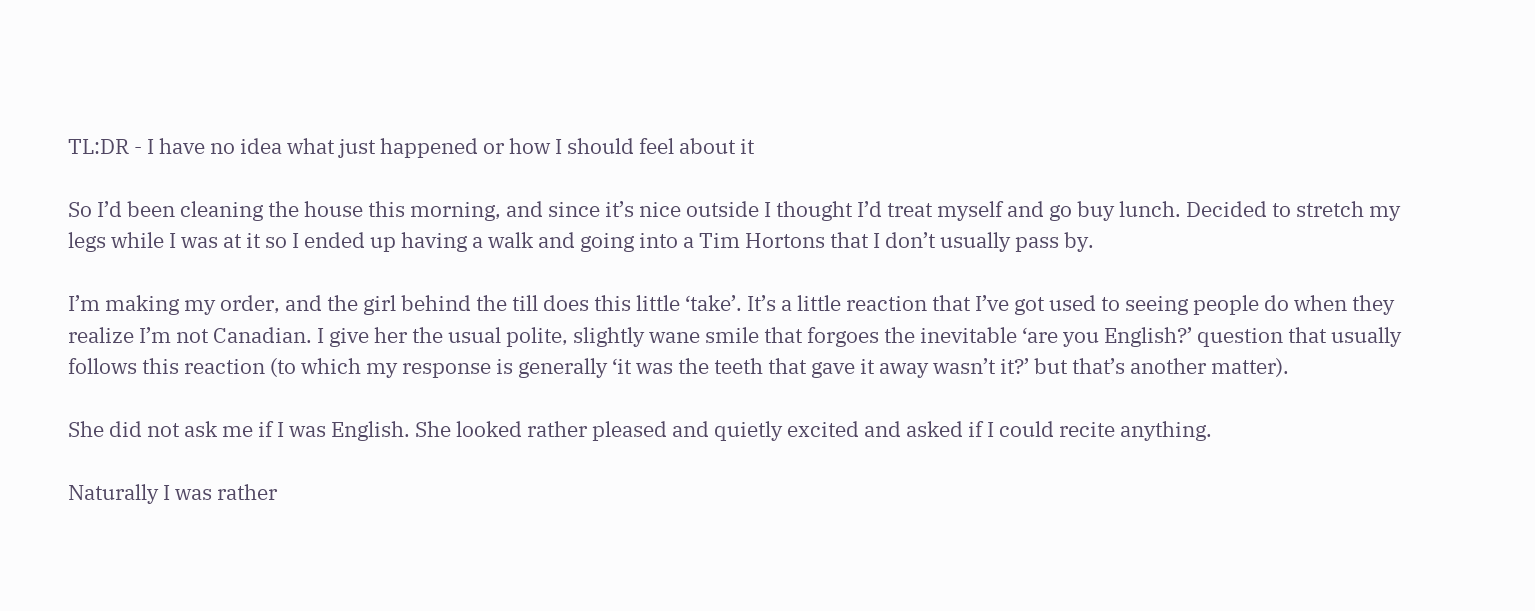TL:DR - I have no idea what just happened or how I should feel about it

So I’d been cleaning the house this morning, and since it’s nice outside I thought I’d treat myself and go buy lunch. Decided to stretch my legs while I was at it so I ended up having a walk and going into a Tim Hortons that I don’t usually pass by.

I’m making my order, and the girl behind the till does this little ‘take’. It’s a little reaction that I’ve got used to seeing people do when they realize I’m not Canadian. I give her the usual polite, slightly wane smile that forgoes the inevitable ‘are you English?’ question that usually follows this reaction (to which my response is generally ‘it was the teeth that gave it away wasn’t it?’ but that’s another matter).

She did not ask me if I was English. She looked rather pleased and quietly excited and asked if I could recite anything.

Naturally I was rather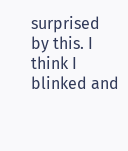surprised by this. I think I blinked and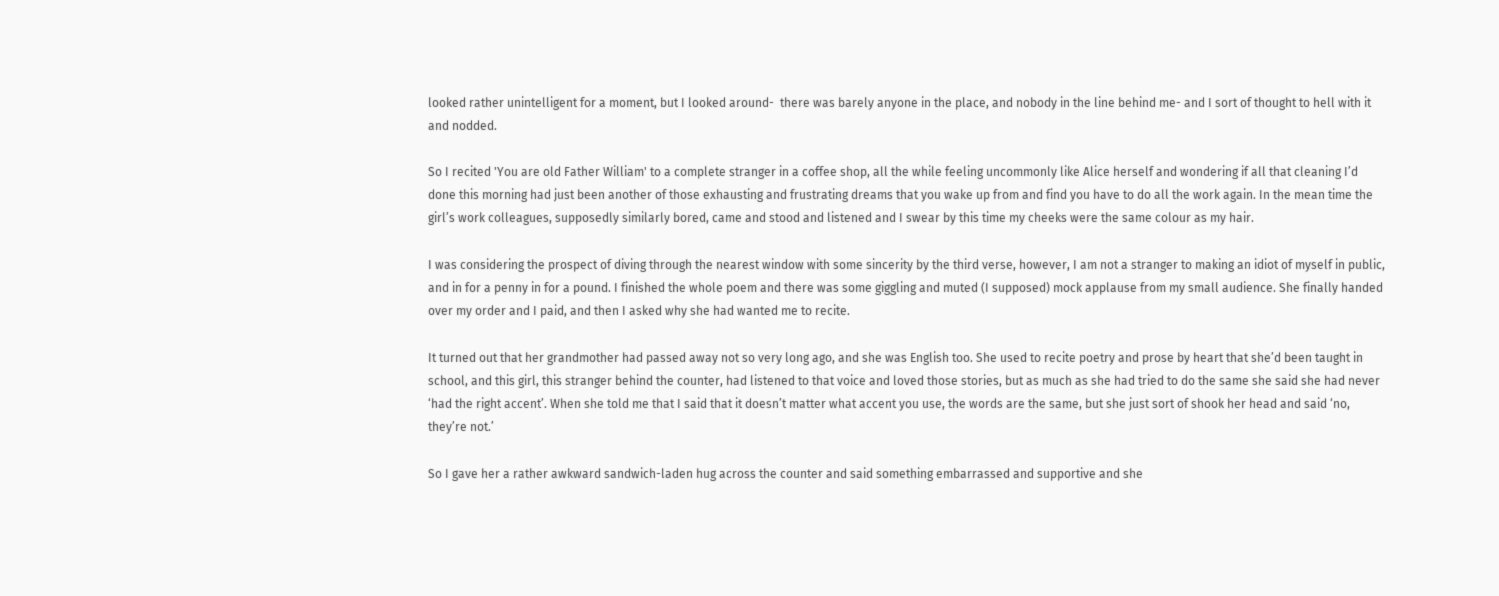looked rather unintelligent for a moment, but I looked around-  there was barely anyone in the place, and nobody in the line behind me- and I sort of thought to hell with it and nodded.

So I recited 'You are old Father William' to a complete stranger in a coffee shop, all the while feeling uncommonly like Alice herself and wondering if all that cleaning I’d done this morning had just been another of those exhausting and frustrating dreams that you wake up from and find you have to do all the work again. In the mean time the girl’s work colleagues, supposedly similarly bored, came and stood and listened and I swear by this time my cheeks were the same colour as my hair.

I was considering the prospect of diving through the nearest window with some sincerity by the third verse, however, I am not a stranger to making an idiot of myself in public, and in for a penny in for a pound. I finished the whole poem and there was some giggling and muted (I supposed) mock applause from my small audience. She finally handed over my order and I paid, and then I asked why she had wanted me to recite.

It turned out that her grandmother had passed away not so very long ago, and she was English too. She used to recite poetry and prose by heart that she’d been taught in school, and this girl, this stranger behind the counter, had listened to that voice and loved those stories, but as much as she had tried to do the same she said she had never ‘had the right accent’. When she told me that I said that it doesn’t matter what accent you use, the words are the same, but she just sort of shook her head and said ‘no, they’re not.’

So I gave her a rather awkward sandwich-laden hug across the counter and said something embarrassed and supportive and she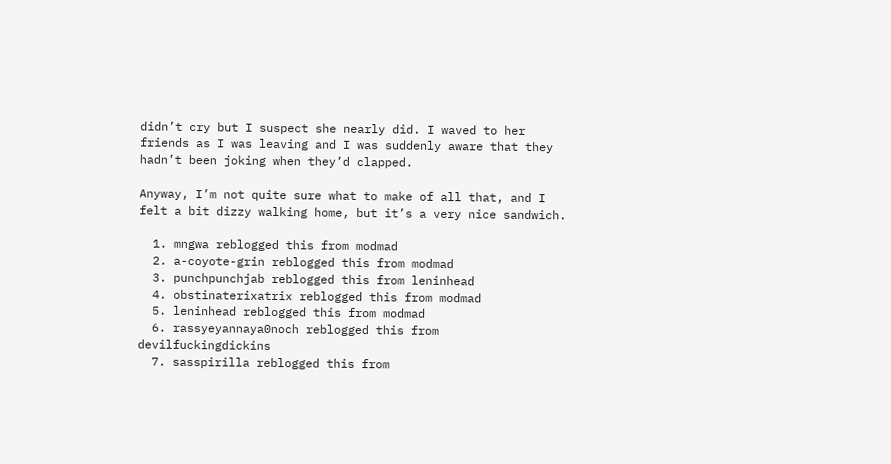didn’t cry but I suspect she nearly did. I waved to her friends as I was leaving and I was suddenly aware that they hadn’t been joking when they’d clapped.

Anyway, I’m not quite sure what to make of all that, and I felt a bit dizzy walking home, but it’s a very nice sandwich.

  1. mngwa reblogged this from modmad
  2. a-coyote-grin reblogged this from modmad
  3. punchpunchjab reblogged this from leninhead
  4. obstinaterixatrix reblogged this from modmad
  5. leninhead reblogged this from modmad
  6. rassyeyannaya0noch reblogged this from devilfuckingdickins
  7. sasspirilla reblogged this from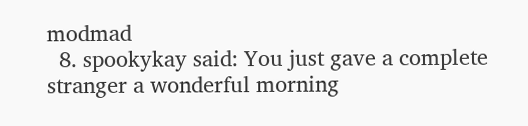modmad
  8. spookykay said: You just gave a complete stranger a wonderful morning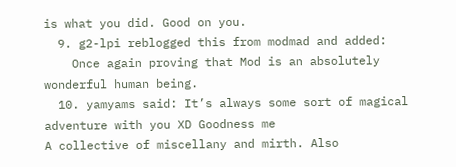is what you did. Good on you.
  9. g2-lpi reblogged this from modmad and added:
    Once again proving that Mod is an absolutely wonderful human being.
  10. yamyams said: It’s always some sort of magical adventure with you XD Goodness me
A collective of miscellany and mirth. Also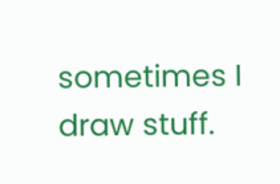sometimes I draw stuff.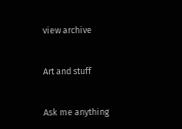view archive


Art and stuff


Ask me anything